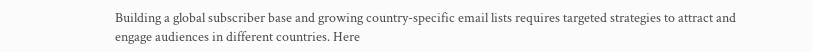Building a global subscriber base and growing country-specific email lists requires targeted strategies to attract and engage audiences in different countries. Here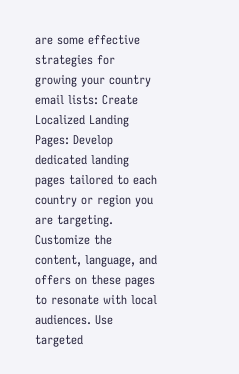are some effective strategies for growing your country email lists: Create Localized Landing Pages: Develop dedicated landing pages tailored to each country or region you are targeting. Customize the content, language, and offers on these pages to resonate with local audiences. Use targeted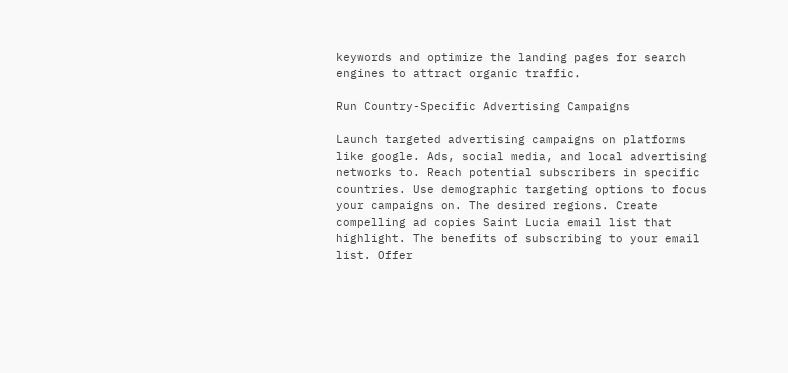keywords and optimize the landing pages for search engines to attract organic traffic.

Run Country-Specific Advertising Campaigns

Launch targeted advertising campaigns on platforms like google. Ads, social media, and local advertising networks to. Reach potential subscribers in specific countries. Use demographic targeting options to focus your campaigns on. The desired regions. Create compelling ad copies Saint Lucia email list that highlight. The benefits of subscribing to your email list. Offer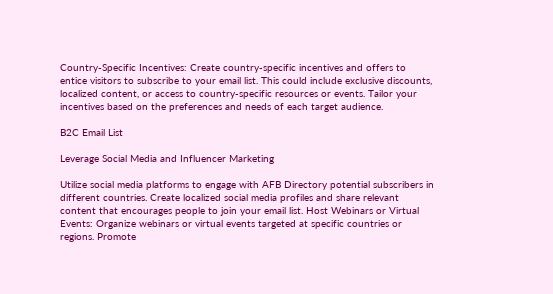Country-Specific Incentives: Create country-specific incentives and offers to entice visitors to subscribe to your email list. This could include exclusive discounts, localized content, or access to country-specific resources or events. Tailor your incentives based on the preferences and needs of each target audience.

B2C Email List

Leverage Social Media and Influencer Marketing

Utilize social media platforms to engage with AFB Directory potential subscribers in different countries. Create localized social media profiles and share relevant content that encourages people to join your email list. Host Webinars or Virtual Events: Organize webinars or virtual events targeted at specific countries or regions. Promote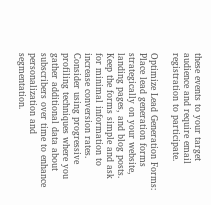these events to your target audience and require email registration to participate.

Optimize Lead Generation Forms: Place lead generation forms strategically on your website, landing pages, and blog posts. Keep the forms simple and ask for minimal information to increase conversion rates. Consider using progressive profiling techniques where you gather additional data about subscribers over time to enhance personalization and segmentation.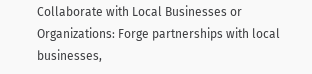Collaborate with Local Businesses or Organizations: Forge partnerships with local businesses,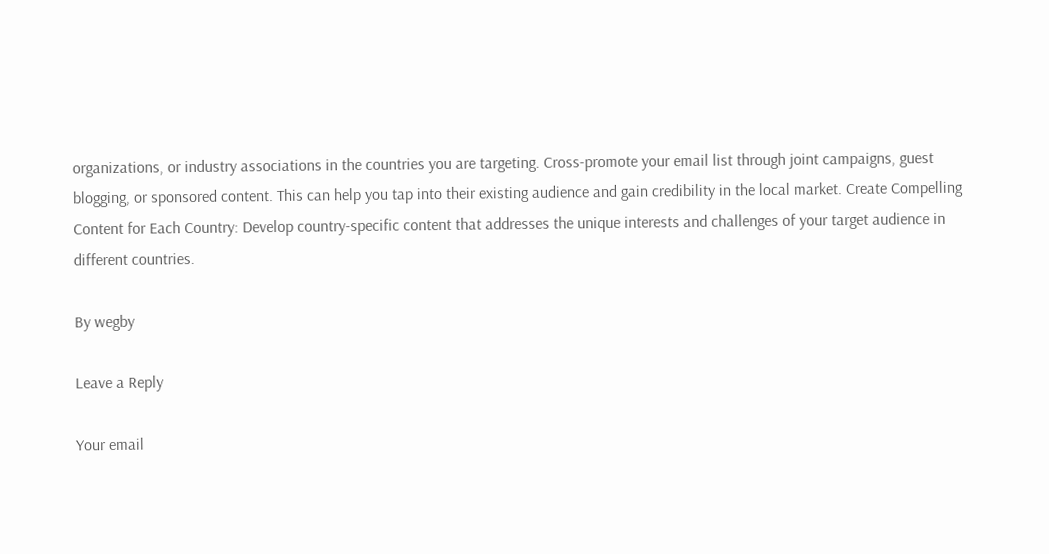organizations, or industry associations in the countries you are targeting. Cross-promote your email list through joint campaigns, guest blogging, or sponsored content. This can help you tap into their existing audience and gain credibility in the local market. Create Compelling Content for Each Country: Develop country-specific content that addresses the unique interests and challenges of your target audience in different countries.

By wegby

Leave a Reply

Your email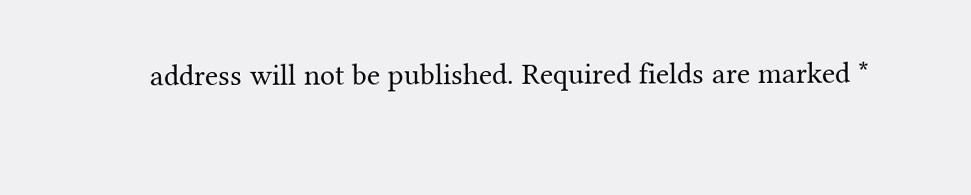address will not be published. Required fields are marked *